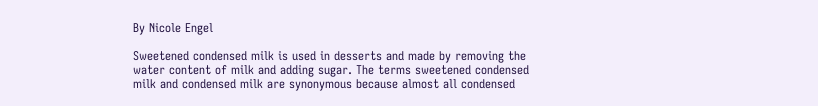By Nicole Engel

Sweetened condensed milk is used in desserts and made by removing the water content of milk and adding sugar. The terms sweetened condensed milk and condensed milk are synonymous because almost all condensed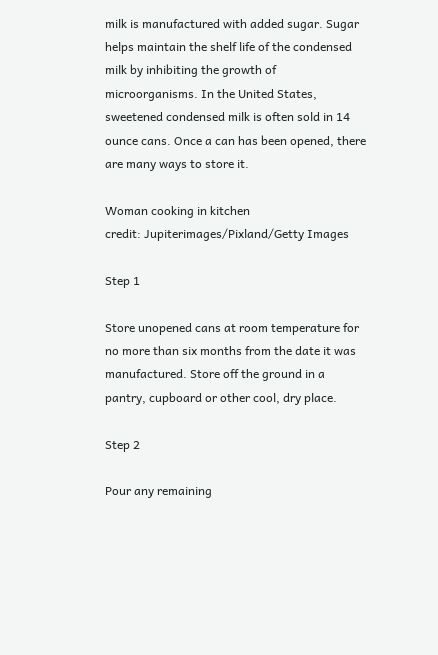milk is manufactured with added sugar. Sugar helps maintain the shelf life of the condensed milk by inhibiting the growth of microorganisms. In the United States, sweetened condensed milk is often sold in 14 ounce cans. Once a can has been opened, there are many ways to store it.

Woman cooking in kitchen
credit: Jupiterimages/Pixland/Getty Images

Step 1

Store unopened cans at room temperature for no more than six months from the date it was manufactured. Store off the ground in a pantry, cupboard or other cool, dry place.

Step 2

Pour any remaining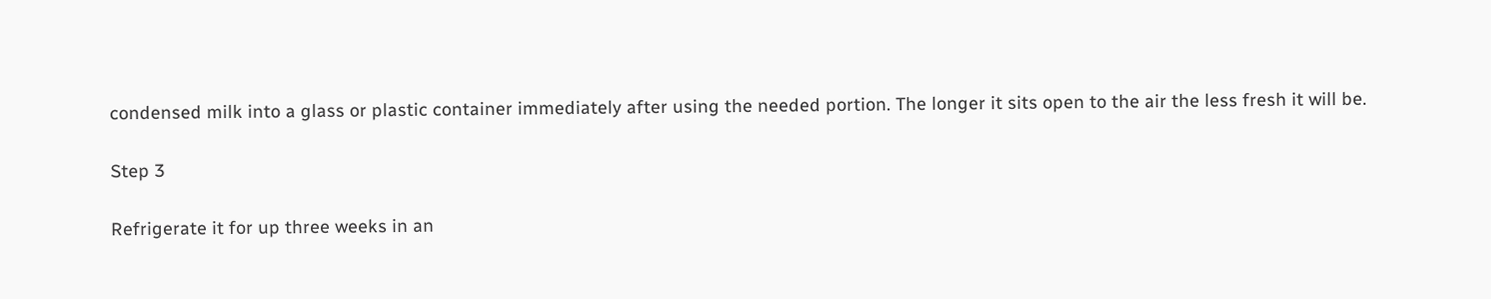condensed milk into a glass or plastic container immediately after using the needed portion. The longer it sits open to the air the less fresh it will be.

Step 3

Refrigerate it for up three weeks in an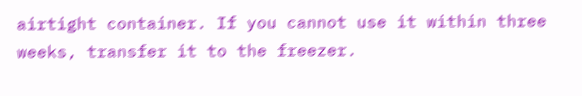airtight container. If you cannot use it within three weeks, transfer it to the freezer.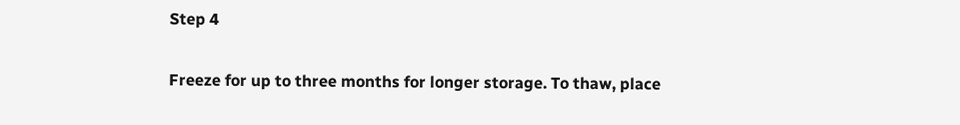Step 4

Freeze for up to three months for longer storage. To thaw, place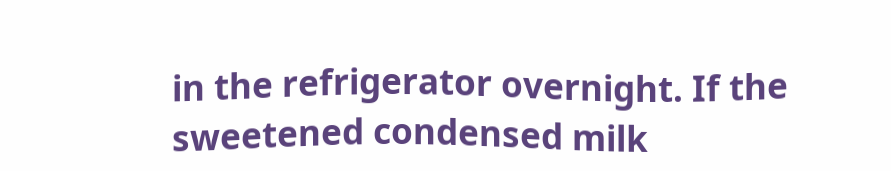in the refrigerator overnight. If the sweetened condensed milk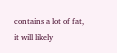contains a lot of fat, it will likely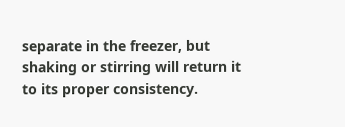separate in the freezer, but shaking or stirring will return it to its proper consistency.